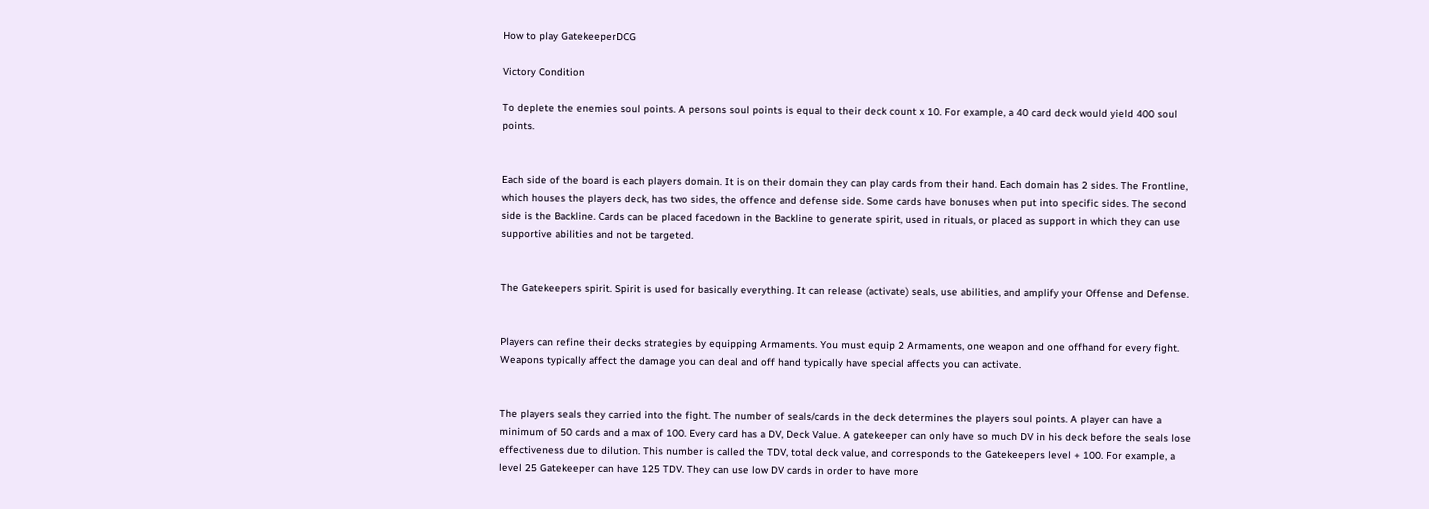How to play GatekeeperDCG

Victory Condition

To deplete the enemies soul points. A persons soul points is equal to their deck count x 10. For example, a 40 card deck would yield 400 soul points.


Each side of the board is each players domain. It is on their domain they can play cards from their hand. Each domain has 2 sides. The Frontline, which houses the players deck, has two sides, the offence and defense side. Some cards have bonuses when put into specific sides. The second side is the Backline. Cards can be placed facedown in the Backline to generate spirit, used in rituals, or placed as support in which they can use supportive abilities and not be targeted.


The Gatekeepers spirit. Spirit is used for basically everything. It can release (activate) seals, use abilities, and amplify your Offense and Defense.


Players can refine their decks strategies by equipping Armaments. You must equip 2 Armaments, one weapon and one offhand for every fight. Weapons typically affect the damage you can deal and off hand typically have special affects you can activate.


The players seals they carried into the fight. The number of seals/cards in the deck determines the players soul points. A player can have a minimum of 50 cards and a max of 100. Every card has a DV, Deck Value. A gatekeeper can only have so much DV in his deck before the seals lose effectiveness due to dilution. This number is called the TDV, total deck value, and corresponds to the Gatekeepers level + 100. For example, a level 25 Gatekeeper can have 125 TDV. They can use low DV cards in order to have more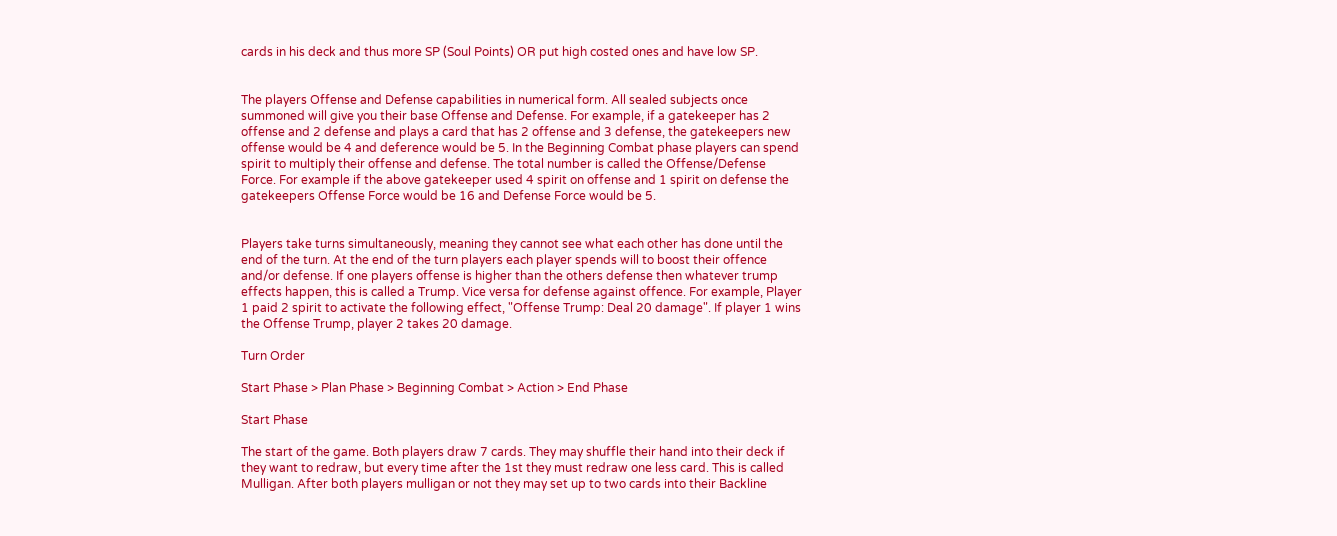cards in his deck and thus more SP (Soul Points) OR put high costed ones and have low SP.


The players Offense and Defense capabilities in numerical form. All sealed subjects once summoned will give you their base Offense and Defense. For example, if a gatekeeper has 2 offense and 2 defense and plays a card that has 2 offense and 3 defense, the gatekeepers new offense would be 4 and deference would be 5. In the Beginning Combat phase players can spend spirit to multiply their offense and defense. The total number is called the Offense/Defense Force. For example if the above gatekeeper used 4 spirit on offense and 1 spirit on defense the gatekeepers Offense Force would be 16 and Defense Force would be 5.


Players take turns simultaneously, meaning they cannot see what each other has done until the end of the turn. At the end of the turn players each player spends will to boost their offence and/or defense. If one players offense is higher than the others defense then whatever trump effects happen, this is called a Trump. Vice versa for defense against offence. For example, Player 1 paid 2 spirit to activate the following effect, "Offense Trump: Deal 20 damage". If player 1 wins the Offense Trump, player 2 takes 20 damage.

Turn Order

Start Phase > Plan Phase > Beginning Combat > Action > End Phase

Start Phase

The start of the game. Both players draw 7 cards. They may shuffle their hand into their deck if they want to redraw, but every time after the 1st they must redraw one less card. This is called Mulligan. After both players mulligan or not they may set up to two cards into their Backline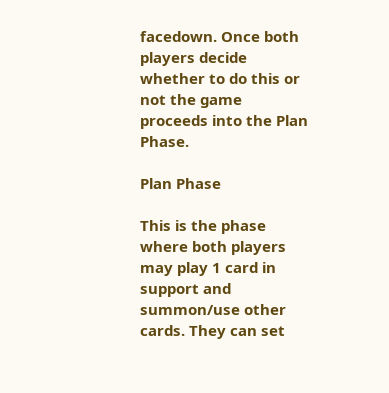facedown. Once both players decide whether to do this or not the game proceeds into the Plan Phase.

Plan Phase

This is the phase where both players may play 1 card in support and summon/use other cards. They can set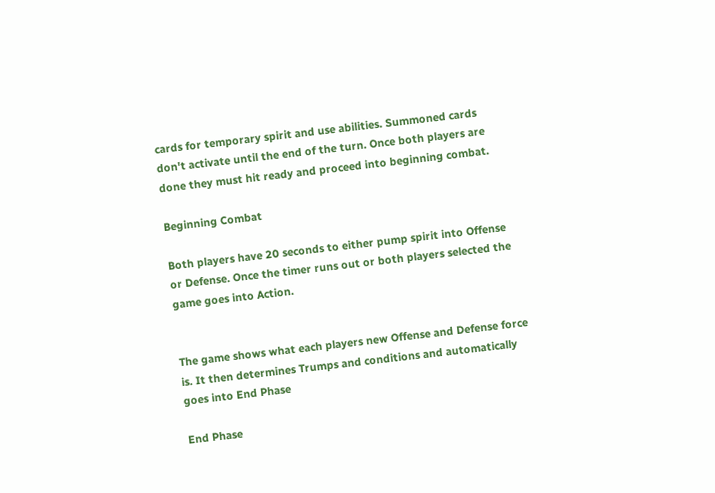cards for temporary spirit and use abilities. Summoned cards don't activate until the end of the turn. Once both players are done they must hit ready and proceed into beginning combat.

Beginning Combat

Both players have 20 seconds to either pump spirit into Offense or Defense. Once the timer runs out or both players selected the game goes into Action.


The game shows what each players new Offense and Defense force is. It then determines Trumps and conditions and automatically goes into End Phase

End Phase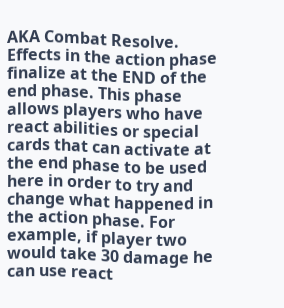AKA Combat Resolve. Effects in the action phase finalize at the END of the end phase. This phase allows players who have react abilities or special cards that can activate at the end phase to be used here in order to try and change what happened in the action phase. For example, if player two would take 30 damage he can use react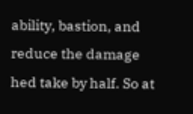ability, bastion, and reduce the damage hed take by half. So at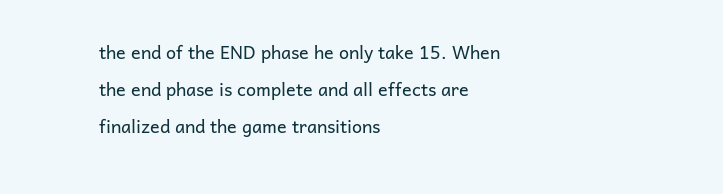the end of the END phase he only take 15. When the end phase is complete and all effects are finalized and the game transitions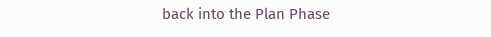back into the Plan Phase